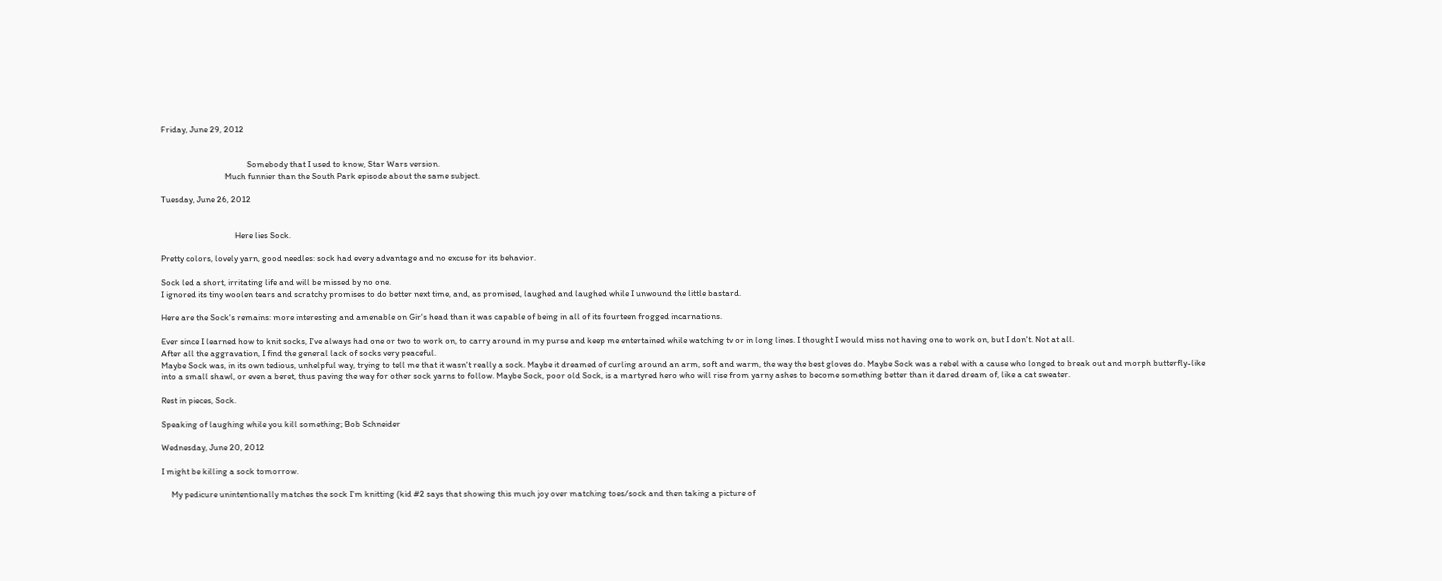Friday, June 29, 2012


                                           Somebody that I used to know, Star Wars version.
                                Much funnier than the South Park episode about the same subject.

Tuesday, June 26, 2012


                                     Here lies Sock.

Pretty colors, lovely yarn, good needles: sock had every advantage and no excuse for its behavior.

Sock led a short, irritating life and will be missed by no one.
I ignored its tiny woolen tears and scratchy promises to do better next time, and, as promised, laughed and laughed while I unwound the little bastard.

Here are the Sock's remains: more interesting and amenable on Gir's head than it was capable of being in all of its fourteen frogged incarnations.

Ever since I learned how to knit socks, I've always had one or two to work on, to carry around in my purse and keep me entertained while watching tv or in long lines. I thought I would miss not having one to work on, but I don't. Not at all.
After all the aggravation, I find the general lack of socks very peaceful.
Maybe Sock was, in its own tedious, unhelpful way, trying to tell me that it wasn't really a sock. Maybe it dreamed of curling around an arm, soft and warm, the way the best gloves do. Maybe Sock was a rebel with a cause who longed to break out and morph butterfly-like into a small shawl, or even a beret, thus paving the way for other sock yarns to follow. Maybe Sock, poor old Sock, is a martyred hero who will rise from yarny ashes to become something better than it dared dream of, like a cat sweater.

Rest in pieces, Sock.

Speaking of laughing while you kill something; Bob Schneider

Wednesday, June 20, 2012

I might be killing a sock tomorrow.

     My pedicure unintentionally matches the sock I'm knitting (kid #2 says that showing this much joy over matching toes/sock and then taking a picture of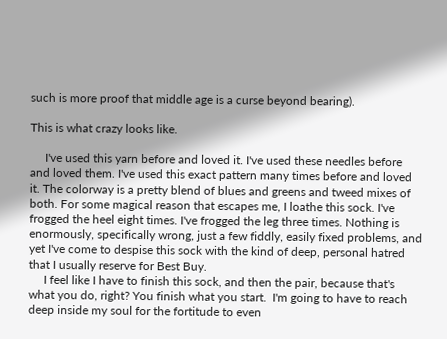such is more proof that middle age is a curse beyond bearing).

This is what crazy looks like.

     I've used this yarn before and loved it. I've used these needles before and loved them. I've used this exact pattern many times before and loved it. The colorway is a pretty blend of blues and greens and tweed mixes of both. For some magical reason that escapes me, I loathe this sock. I've frogged the heel eight times. I've frogged the leg three times. Nothing is enormously, specifically wrong, just a few fiddly, easily fixed problems, and yet I've come to despise this sock with the kind of deep, personal hatred that I usually reserve for Best Buy.
     I feel like I have to finish this sock, and then the pair, because that's what you do, right? You finish what you start.  I'm going to have to reach deep inside my soul for the fortitude to even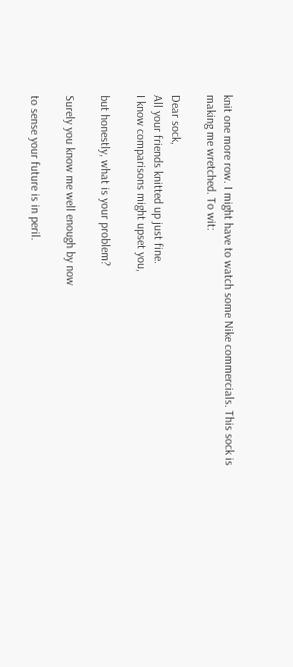knit one more row. I might have to watch some Nike commercials. This sock is making me wretched. To wit:

Dear sock,
All your friends knitted up just fine.
I know comparisons might upset you,

but honestly, what is your problem?

Surely you know me well enough by now

to sense your future is in peril.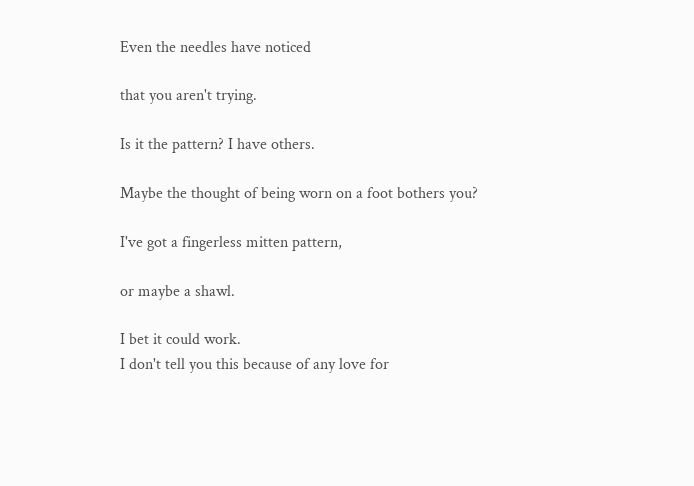Even the needles have noticed

that you aren't trying.

Is it the pattern? I have others.

Maybe the thought of being worn on a foot bothers you?

I've got a fingerless mitten pattern,

or maybe a shawl.

I bet it could work.
I don't tell you this because of any love for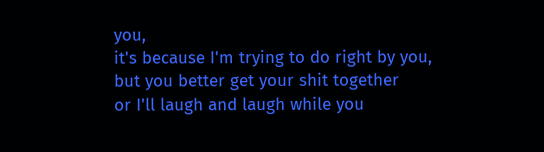you,
it's because I'm trying to do right by you,
but you better get your shit together
or I'll laugh and laugh while you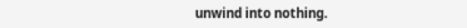unwind into nothing.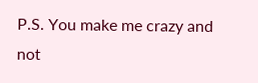P.S. You make me crazy and not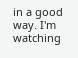in a good way. I'm watching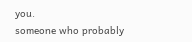you.
someone who probably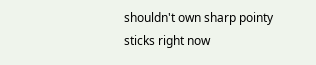shouldn't own sharp pointy sticks right now